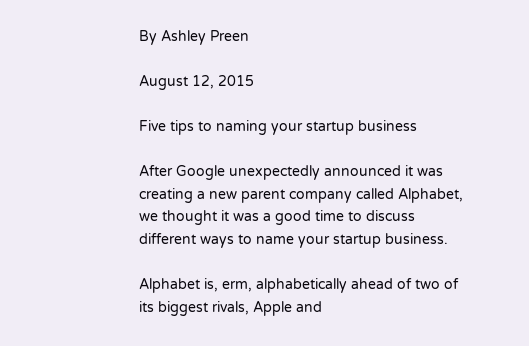By Ashley Preen

August 12, 2015

Five tips to naming your startup business

After Google unexpectedly announced it was creating a new parent company called Alphabet, we thought it was a good time to discuss different ways to name your startup business.

Alphabet is, erm, alphabetically ahead of two of its biggest rivals, Apple and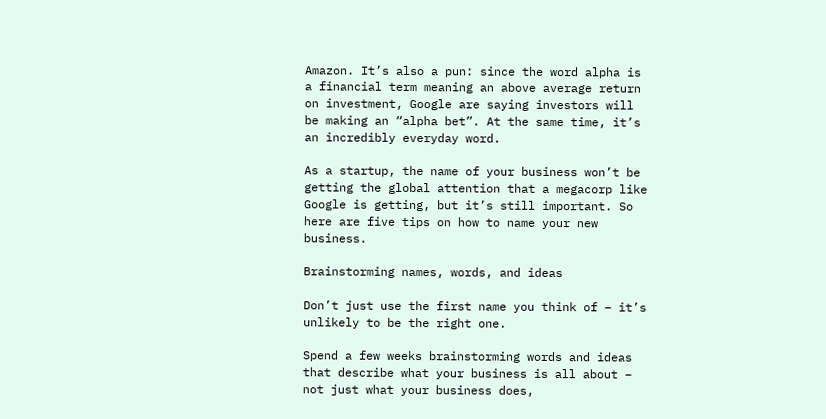Amazon. It’s also a pun: since the word alpha is a financial term meaning an above average return on investment, Google are saying investors will be making an “alpha bet”. At the same time, it’s an incredibly everyday word.

As a startup, the name of your business won’t be getting the global attention that a megacorp like Google is getting, but it’s still important. So here are five tips on how to name your new business.

Brainstorming names, words, and ideas

Don’t just use the first name you think of – it’s unlikely to be the right one.

Spend a few weeks brainstorming words and ideas that describe what your business is all about – not just what your business does,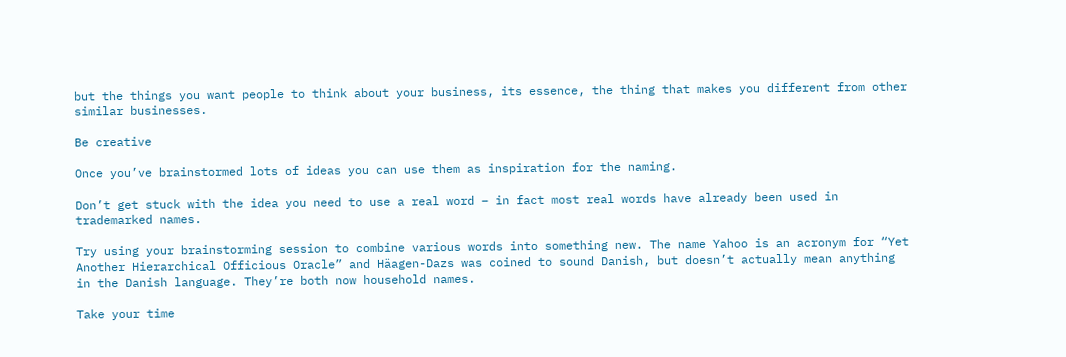but the things you want people to think about your business, its essence, the thing that makes you different from other similar businesses.

Be creative

Once you’ve brainstormed lots of ideas you can use them as inspiration for the naming.

Don’t get stuck with the idea you need to use a real word – in fact most real words have already been used in trademarked names.

Try using your brainstorming session to combine various words into something new. The name Yahoo is an acronym for “Yet Another Hierarchical Officious Oracle” and Häagen-Dazs was coined to sound Danish, but doesn’t actually mean anything in the Danish language. They’re both now household names.

Take your time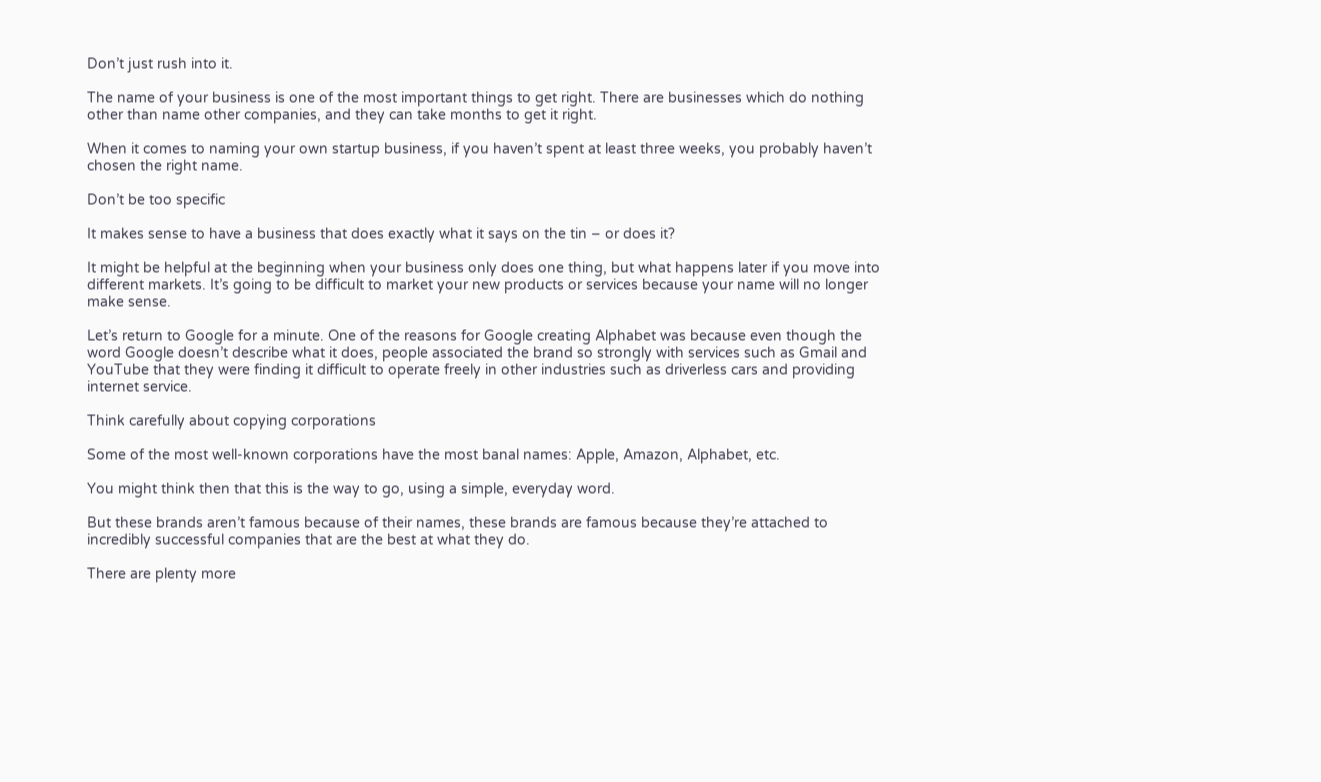Don’t just rush into it.

The name of your business is one of the most important things to get right. There are businesses which do nothing other than name other companies, and they can take months to get it right.

When it comes to naming your own startup business, if you haven’t spent at least three weeks, you probably haven’t chosen the right name.

Don’t be too specific

It makes sense to have a business that does exactly what it says on the tin – or does it?

It might be helpful at the beginning when your business only does one thing, but what happens later if you move into different markets. It’s going to be difficult to market your new products or services because your name will no longer make sense.

Let’s return to Google for a minute. One of the reasons for Google creating Alphabet was because even though the word Google doesn’t describe what it does, people associated the brand so strongly with services such as Gmail and YouTube that they were finding it difficult to operate freely in other industries such as driverless cars and providing internet service.

Think carefully about copying corporations

Some of the most well-known corporations have the most banal names: Apple, Amazon, Alphabet, etc.

You might think then that this is the way to go, using a simple, everyday word.

But these brands aren’t famous because of their names, these brands are famous because they’re attached to incredibly successful companies that are the best at what they do.

There are plenty more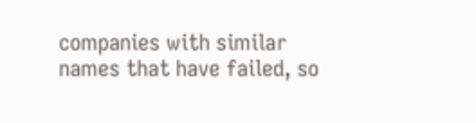companies with similar names that have failed, so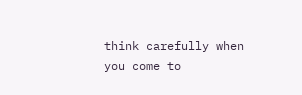think carefully when you come to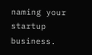naming your startup business.